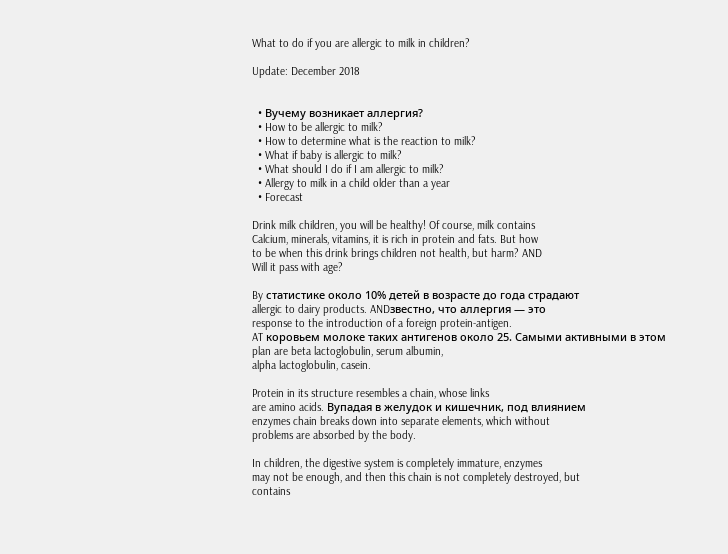What to do if you are allergic to milk in children?

Update: December 2018


  • Byчему возникает аллергия?
  • How to be allergic to milk?
  • How to determine what is the reaction to milk?
  • What if baby is allergic to milk?
  • What should I do if I am allergic to milk?
  • Allergy to milk in a child older than a year
  • Forecast

Drink milk children, you will be healthy! Of course, milk contains
Calcium, minerals, vitamins, it is rich in protein and fats. But how
to be when this drink brings children not health, but harm? AND
Will it pass with age?

By статистике около 10% детей в возрасте до года страдают
allergic to dairy products. ANDзвестно, что аллергия — это
response to the introduction of a foreign protein-antigen.
AT коровьем молоке таких антигенов около 25. Самыми активными в этом
plan are beta lactoglobulin, serum albumin,
alpha lactoglobulin, casein.

Protein in its structure resembles a chain, whose links
are amino acids. Byпадая в желудок и кишечник, под влиянием
enzymes chain breaks down into separate elements, which without
problems are absorbed by the body.

In children, the digestive system is completely immature, enzymes
may not be enough, and then this chain is not completely destroyed, but
contains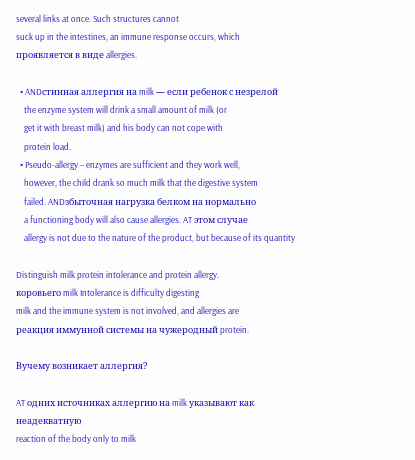several links at once. Such structures cannot
suck up in the intestines, an immune response occurs, which
проявляется в виде allergies.

  • ANDстинная аллергия на milk — если ребенок с незрелой
    the enzyme system will drink a small amount of milk (or
    get it with breast milk) and his body can not cope with
    protein load.
  • Pseudo-allergy – enzymes are sufficient and they work well,
    however, the child drank so much milk that the digestive system
    failed. ANDзбыточная нагрузка белком на нормально
    a functioning body will also cause allergies. AT этом случае
    allergy is not due to the nature of the product, but because of its quantity

Distinguish milk protein intolerance and protein allergy.
коровьего milk Intolerance is difficulty digesting
milk and the immune system is not involved, and allergies are
реакция иммунной системы на чужеродный protein.

Byчему возникает аллергия?

AT одних источниках аллергию на milk указывают как неадекватную
reaction of the body only to milk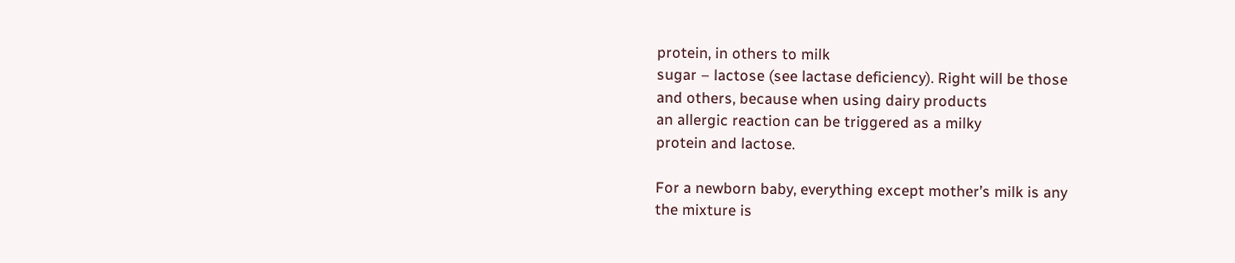protein, in others to milk
sugar – lactose (see lactase deficiency). Right will be those
and others, because when using dairy products
an allergic reaction can be triggered as a milky
protein and lactose.

For a newborn baby, everything except mother’s milk is any
the mixture is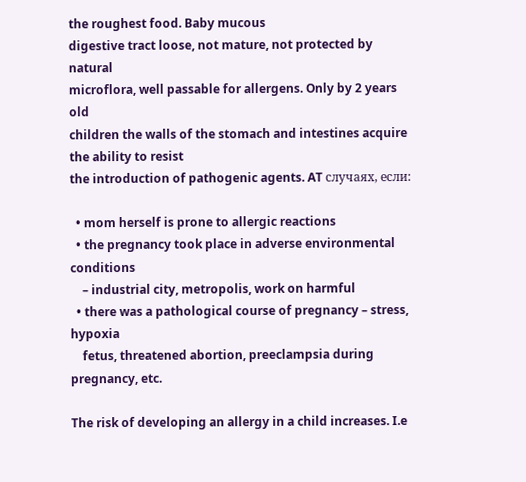the roughest food. Baby mucous
digestive tract loose, not mature, not protected by natural
microflora, well passable for allergens. Only by 2 years old
children the walls of the stomach and intestines acquire the ability to resist
the introduction of pathogenic agents. AT случаях, если:

  • mom herself is prone to allergic reactions
  • the pregnancy took place in adverse environmental conditions
    – industrial city, metropolis, work on harmful
  • there was a pathological course of pregnancy – stress, hypoxia
    fetus, threatened abortion, preeclampsia during pregnancy, etc.

The risk of developing an allergy in a child increases. I.e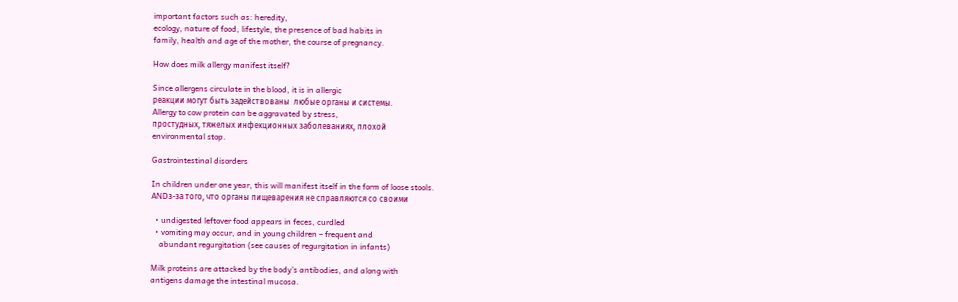important factors such as: heredity,
ecology, nature of food, lifestyle, the presence of bad habits in
family, health and age of the mother, the course of pregnancy.

How does milk allergy manifest itself?

Since allergens circulate in the blood, it is in allergic
реакции могут быть задействованы  любые органы и системы.
Allergy to cow protein can be aggravated by stress,
простудных, тяжелых инфекционных заболеваниях, плохой
environmental stop.

Gastrointestinal disorders

In children under one year, this will manifest itself in the form of loose stools.
ANDз-за того, что органы пищеварения не справляются со своими

  • undigested leftover food appears in feces, curdled
  • vomiting may occur, and in young children – frequent and
    abundant regurgitation (see causes of regurgitation in infants)

Milk proteins are attacked by the body’s antibodies, and along with
antigens damage the intestinal mucosa.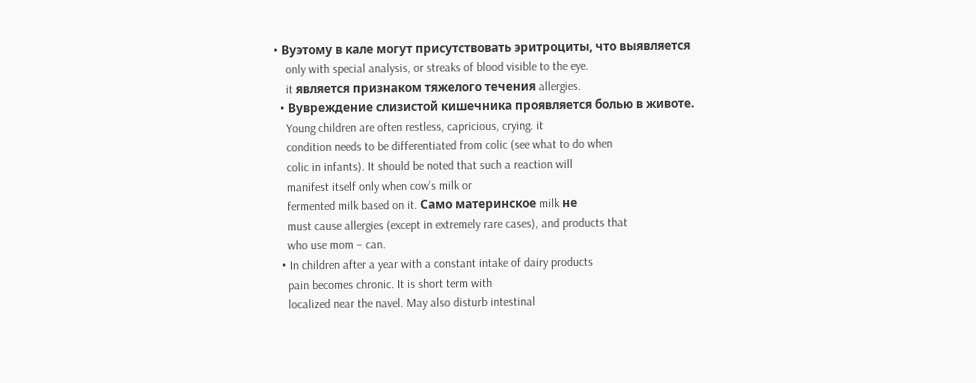• Byэтому в кале могут присутствовать эритроциты, что выявляется
    only with special analysis, or streaks of blood visible to the eye.
    it является признаком тяжелого течения allergies.
  • Byвреждение слизистой кишечника проявляется болью в животе.
    Young children are often restless, capricious, crying. it
    condition needs to be differentiated from colic (see what to do when
    colic in infants). It should be noted that such a reaction will
    manifest itself only when cow’s milk or
    fermented milk based on it. Само материнское milk не
    must cause allergies (except in extremely rare cases), and products that
    who use mom – can.
  • In children after a year with a constant intake of dairy products
    pain becomes chronic. It is short term with
    localized near the navel. May also disturb intestinal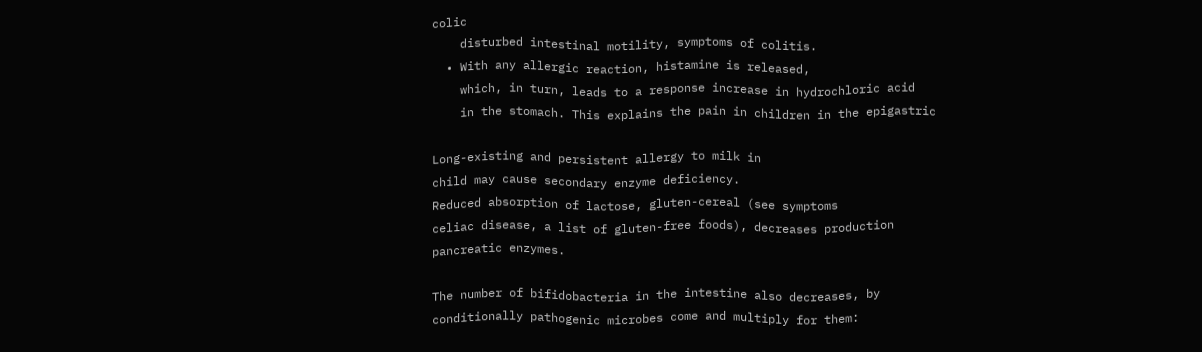colic
    disturbed intestinal motility, symptoms of colitis.
  • With any allergic reaction, histamine is released,
    which, in turn, leads to a response increase in hydrochloric acid
    in the stomach. This explains the pain in children in the epigastric

Long-existing and persistent allergy to milk in
child may cause secondary enzyme deficiency.
Reduced absorption of lactose, gluten-cereal (see symptoms
celiac disease, a list of gluten-free foods), decreases production
pancreatic enzymes.

The number of bifidobacteria in the intestine also decreases, by
conditionally pathogenic microbes come and multiply for them: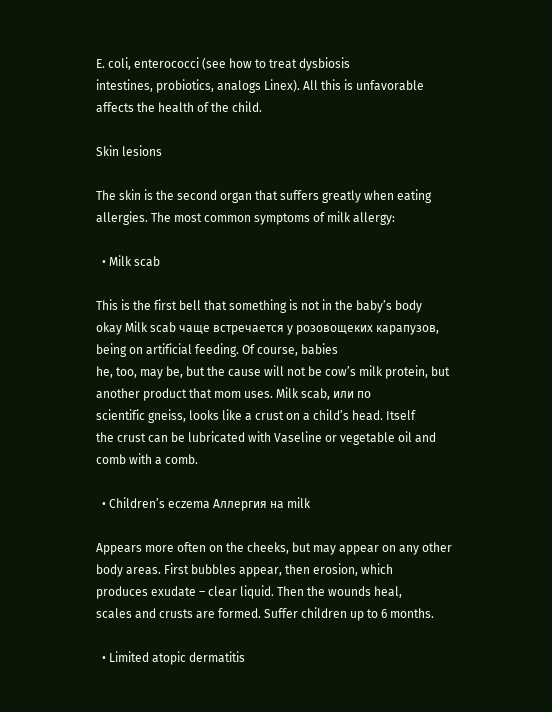E. coli, enterococci (see how to treat dysbiosis
intestines, probiotics, analogs Linex). All this is unfavorable
affects the health of the child.

Skin lesions

The skin is the second organ that suffers greatly when eating
allergies. The most common symptoms of milk allergy:

  • Milk scab

This is the first bell that something is not in the baby’s body
okay Milk scab чаще встречается у розовощеких карапузов,
being on artificial feeding. Of course, babies
he, too, may be, but the cause will not be cow’s milk protein, but
another product that mom uses. Milk scab, или по
scientific gneiss, looks like a crust on a child’s head. Itself
the crust can be lubricated with Vaseline or vegetable oil and
comb with a comb.

  • Children’s eczema Аллергия на milk

Appears more often on the cheeks, but may appear on any other
body areas. First bubbles appear, then erosion, which
produces exudate – clear liquid. Then the wounds heal,
scales and crusts are formed. Suffer children up to 6 months.

  • Limited atopic dermatitis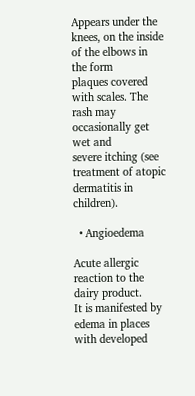Appears under the knees, on the inside of the elbows in the form
plaques covered with scales. The rash may occasionally get wet and
severe itching (see treatment of atopic dermatitis in children).

  • Angioedema

Acute allergic reaction to the dairy product.
It is manifested by edema in places with developed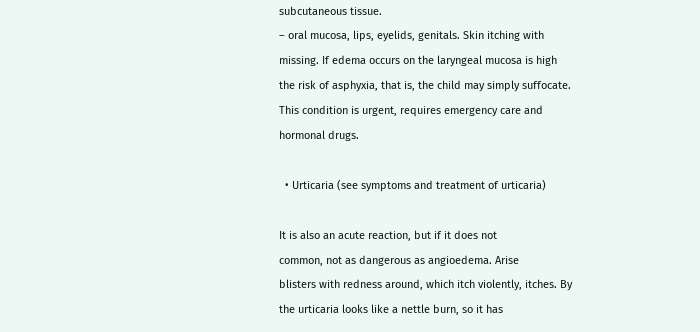subcutaneous tissue.
– oral mucosa, lips, eyelids, genitals. Skin itching with
missing. If edema occurs on the laryngeal mucosa is high
the risk of asphyxia, that is, the child may simply suffocate.
This condition is urgent, requires emergency care and
hormonal drugs.

  • Urticaria (see symptoms and treatment of urticaria)

It is also an acute reaction, but if it does not
common, not as dangerous as angioedema. Arise
blisters with redness around, which itch violently, itches. By
the urticaria looks like a nettle burn, so it has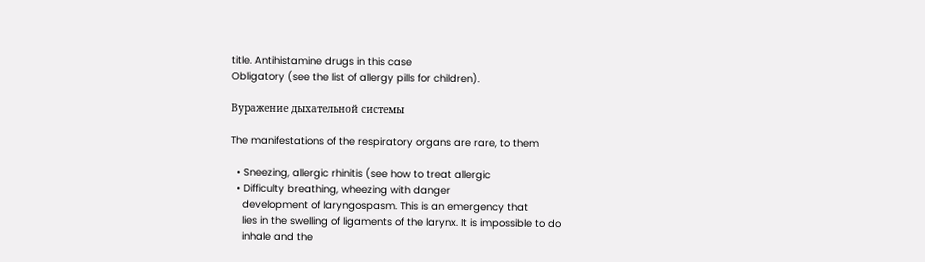title. Antihistamine drugs in this case
Obligatory (see the list of allergy pills for children).

Byражение дыхательной системы

The manifestations of the respiratory organs are rare, to them

  • Sneezing, allergic rhinitis (see how to treat allergic
  • Difficulty breathing, wheezing with danger
    development of laryngospasm. This is an emergency that
    lies in the swelling of ligaments of the larynx. It is impossible to do
    inhale and the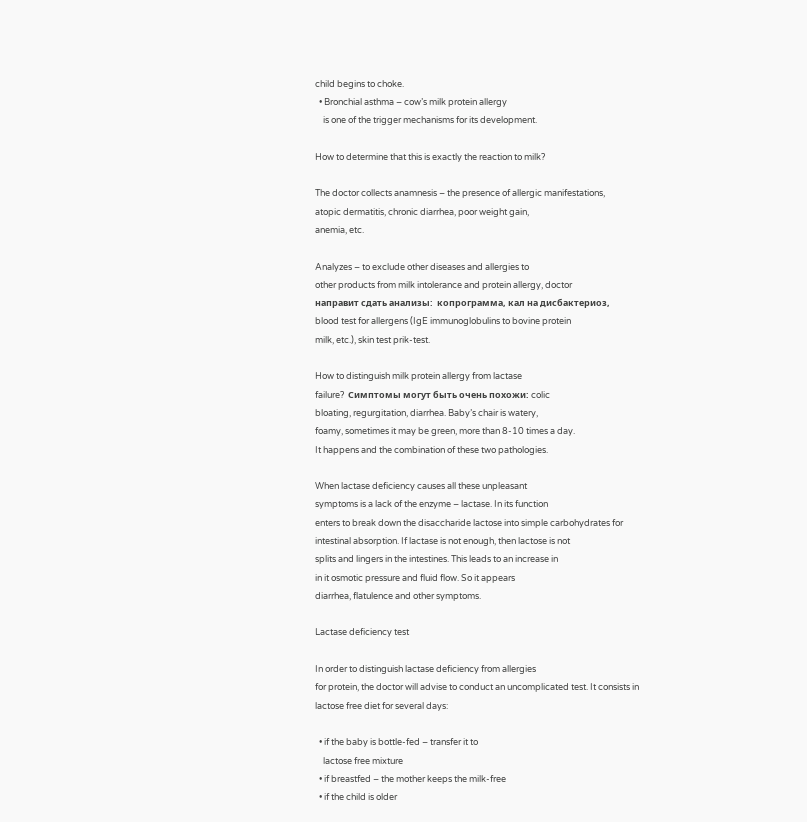child begins to choke.
  • Bronchial asthma – cow’s milk protein allergy
    is one of the trigger mechanisms for its development.

How to determine that this is exactly the reaction to milk?

The doctor collects anamnesis – the presence of allergic manifestations,
atopic dermatitis, chronic diarrhea, poor weight gain,
anemia, etc.

Analyzes – to exclude other diseases and allergies to
other products from milk intolerance and protein allergy, doctor
направит сдать анализы:  копрограмма, кал на дисбактериоз,
blood test for allergens (IgE immunoglobulins to bovine protein
milk, etc.), skin test prik-test.

How to distinguish milk protein allergy from lactase
failure?  Симптомы могут быть очень похожи: colic
bloating, regurgitation, diarrhea. Baby’s chair is watery,
foamy, sometimes it may be green, more than 8-10 times a day.
It happens and the combination of these two pathologies.

When lactase deficiency causes all these unpleasant
symptoms is a lack of the enzyme – lactase. In its function
enters to break down the disaccharide lactose into simple carbohydrates for
intestinal absorption. If lactase is not enough, then lactose is not
splits and lingers in the intestines. This leads to an increase in
in it osmotic pressure and fluid flow. So it appears
diarrhea, flatulence and other symptoms.

Lactase deficiency test

In order to distinguish lactase deficiency from allergies
for protein, the doctor will advise to conduct an uncomplicated test. It consists in
lactose free diet for several days:

  • if the baby is bottle-fed – transfer it to
    lactose free mixture
  • if breastfed – the mother keeps the milk-free
  • if the child is older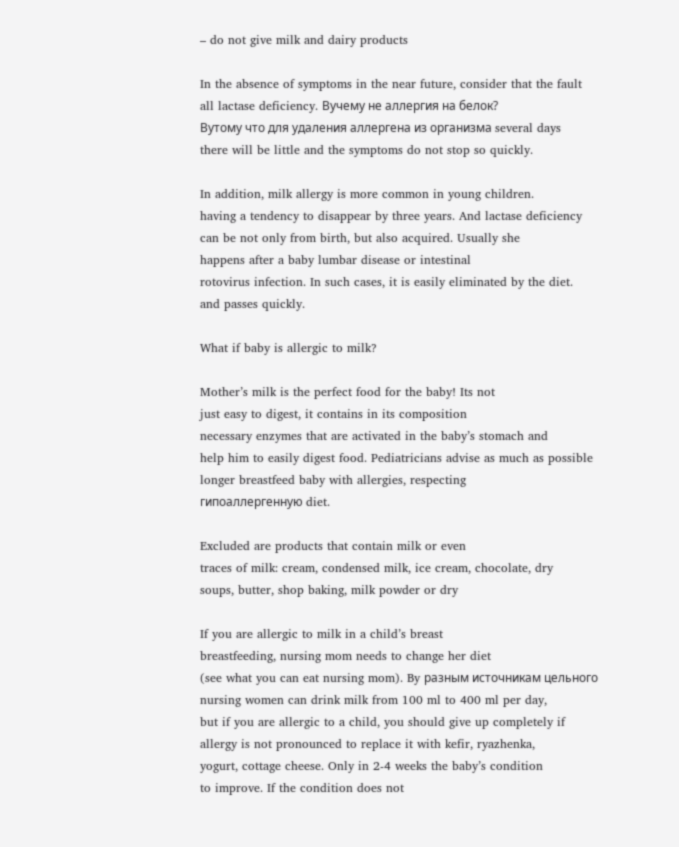– do not give milk and dairy products

In the absence of symptoms in the near future, consider that the fault
all lactase deficiency. Byчему не аллергия на белок?
Byтому что для удаления аллергена из организма several days
there will be little and the symptoms do not stop so quickly.

In addition, milk allergy is more common in young children.
having a tendency to disappear by three years. And lactase deficiency
can be not only from birth, but also acquired. Usually she
happens after a baby lumbar disease or intestinal
rotovirus infection. In such cases, it is easily eliminated by the diet.
and passes quickly.

What if baby is allergic to milk?

Mother’s milk is the perfect food for the baby! Its not
just easy to digest, it contains in its composition
necessary enzymes that are activated in the baby’s stomach and
help him to easily digest food. Pediatricians advise as much as possible
longer breastfeed baby with allergies, respecting
гипоаллергенную diet.

Excluded are products that contain milk or even
traces of milk: cream, condensed milk, ice cream, chocolate, dry
soups, butter, shop baking, milk powder or dry

If you are allergic to milk in a child’s breast
breastfeeding, nursing mom needs to change her diet
(see what you can eat nursing mom). By разным источникам цельного
nursing women can drink milk from 100 ml to 400 ml per day,
but if you are allergic to a child, you should give up completely if
allergy is not pronounced to replace it with kefir, ryazhenka,
yogurt, cottage cheese. Only in 2-4 weeks the baby’s condition
to improve. If the condition does not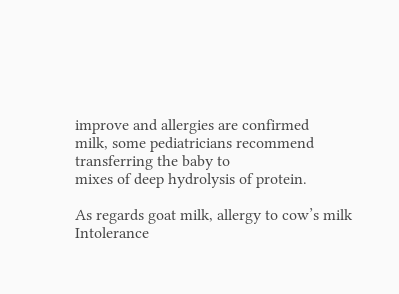improve and allergies are confirmed
milk, some pediatricians recommend transferring the baby to
mixes of deep hydrolysis of protein.

As regards goat milk, allergy to cow’s milk
Intolerance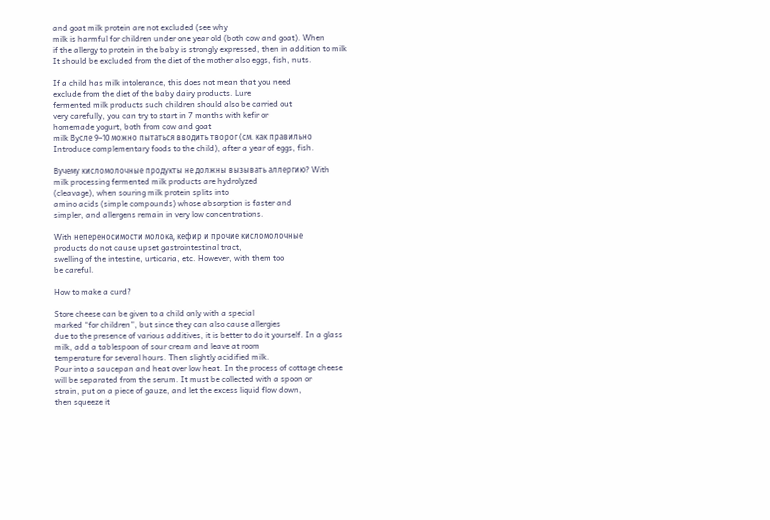and goat milk protein are not excluded (see why
milk is harmful for children under one year old (both cow and goat). When
if the allergy to protein in the baby is strongly expressed, then in addition to milk
It should be excluded from the diet of the mother also eggs, fish, nuts.

If a child has milk intolerance, this does not mean that you need
exclude from the diet of the baby dairy products. Lure
fermented milk products such children should also be carried out
very carefully, you can try to start in 7 months with kefir or
homemade yogurt, both from cow and goat
milk Byсле 9–10 можно пытаться вводить творог (см. как правильно
Introduce complementary foods to the child), after a year of eggs, fish.

Byчему кисломолочные продукты не должны вызывать аллергию? With
milk processing fermented milk products are hydrolyzed
(cleavage), when souring milk protein splits into
amino acids (simple compounds) whose absorption is faster and
simpler, and allergens remain in very low concentrations.

With непереносимости молока, кефир и прочие кисломолочные
products do not cause upset gastrointestinal tract,
swelling of the intestine, urticaria, etc. However, with them too
be careful.

How to make a curd?

Store cheese can be given to a child only with a special
marked “for children”, but since they can also cause allergies
due to the presence of various additives, it is better to do it yourself. In a glass
milk, add a tablespoon of sour cream and leave at room
temperature for several hours. Then slightly acidified milk.
Pour into a saucepan and heat over low heat. In the process of cottage cheese
will be separated from the serum. It must be collected with a spoon or
strain, put on a piece of gauze, and let the excess liquid flow down,
then squeeze it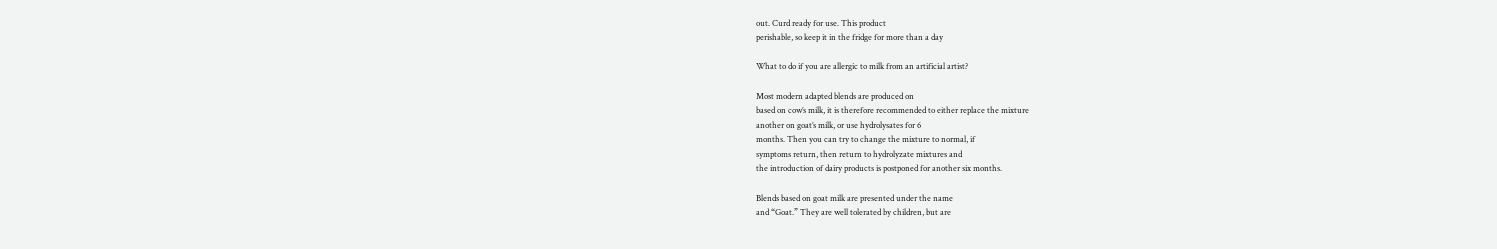out. Curd ready for use. This product
perishable, so keep it in the fridge for more than a day

What to do if you are allergic to milk from an artificial artist?

Most modern adapted blends are produced on
based on cow’s milk, it is therefore recommended to either replace the mixture
another on goat’s milk, or use hydrolysates for 6
months. Then you can try to change the mixture to normal, if
symptoms return, then return to hydrolyzate mixtures and
the introduction of dairy products is postponed for another six months.

Blends based on goat milk are presented under the name
and “Goat.” They are well tolerated by children, but are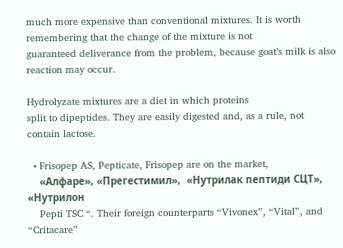much more expensive than conventional mixtures. It is worth remembering that the change of the mixture is not
guaranteed deliverance from the problem, because goat’s milk is also
reaction may occur.

Hydrolyzate mixtures are a diet in which proteins
split to dipeptides. They are easily digested and, as a rule, not
contain lactose.

  • Frisopep AS, Pepticate, Frisopep are on the market,
    «Алфаре», «Прегестимил»,  «Нутрилак пептиди СЦТ», «Нутрилон
    Pepti TSC “. Their foreign counterparts “Vivonex”, “Vital”, and “Critacare”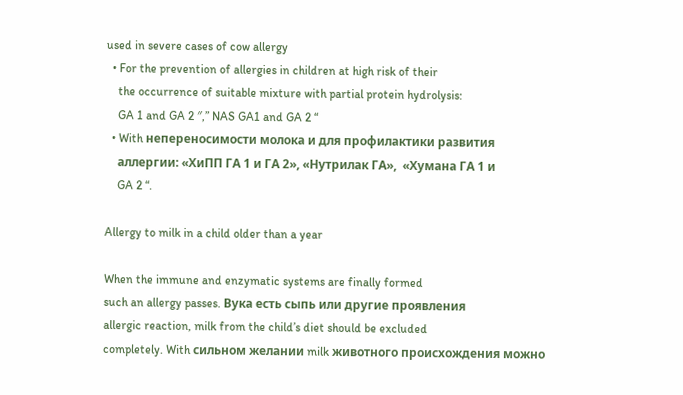used in severe cases of cow allergy
  • For the prevention of allergies in children at high risk of their
    the occurrence of suitable mixture with partial protein hydrolysis:
    GA 1 and GA 2 ″,” NAS GA1 and GA 2 “
  • With непереносимости молока и для профилактики развития
    аллергии: «ХиПП ГА 1 и ГА 2», «Нутрилак ГА»,  «Хумана ГА 1 и
    GA 2 “.

Allergy to milk in a child older than a year

When the immune and enzymatic systems are finally formed
such an allergy passes. Byка есть сыпь или другие проявления
allergic reaction, milk from the child’s diet should be excluded
completely. With сильном желании milk животного происхождения можно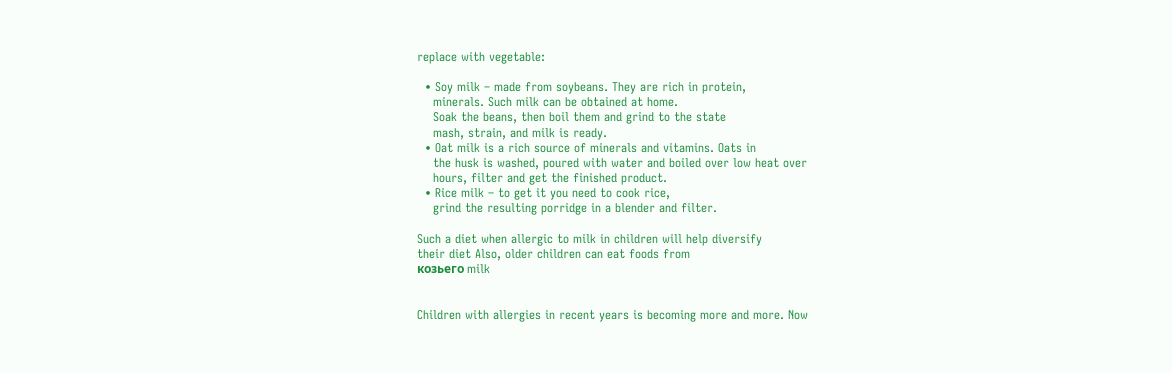replace with vegetable:

  • Soy milk – made from soybeans. They are rich in protein,
    minerals. Such milk can be obtained at home.
    Soak the beans, then boil them and grind to the state
    mash, strain, and milk is ready.
  • Oat milk is a rich source of minerals and vitamins. Oats in
    the husk is washed, poured with water and boiled over low heat over
    hours, filter and get the finished product.
  • Rice milk – to get it you need to cook rice,
    grind the resulting porridge in a blender and filter.

Such a diet when allergic to milk in children will help diversify
their diet Also, older children can eat foods from
козьего milk


Children with allergies in recent years is becoming more and more. Now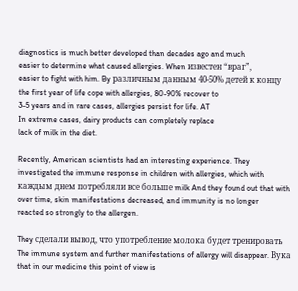diagnostics is much better developed than decades ago and much
easier to determine what caused allergies. When известен “враг”,
easier to fight with him. By различным данным 40-50% детей к концу
the first year of life cope with allergies, 80-90% recover to
3-5 years and in rare cases, allergies persist for life. AT
In extreme cases, dairy products can completely replace
lack of milk in the diet.

Recently, American scientists had an interesting experience. They
investigated the immune response in children with allergies, which with
каждым днем потребляли все больше milk And they found out that with
over time, skin manifestations decreased, and immunity is no longer
reacted so strongly to the allergen.

They сделали вывод, что употребление молока будет тренировать
The immune system and further manifestations of allergy will disappear. Byка
that in our medicine this point of view is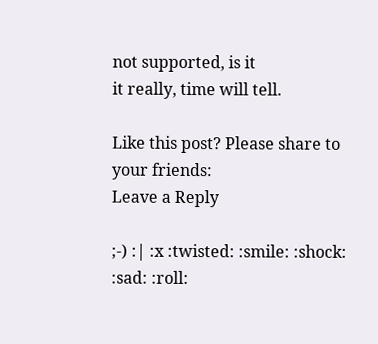not supported, is it
it really, time will tell.

Like this post? Please share to your friends:
Leave a Reply

;-) :| :x :twisted: :smile: :shock: :sad: :roll: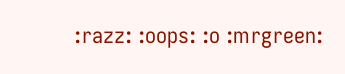:razz: :oops: :o :mrgreen: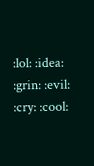:lol: :idea: :grin: :evil: :cry: :cool: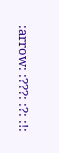:arrow: :???: :?: :!: